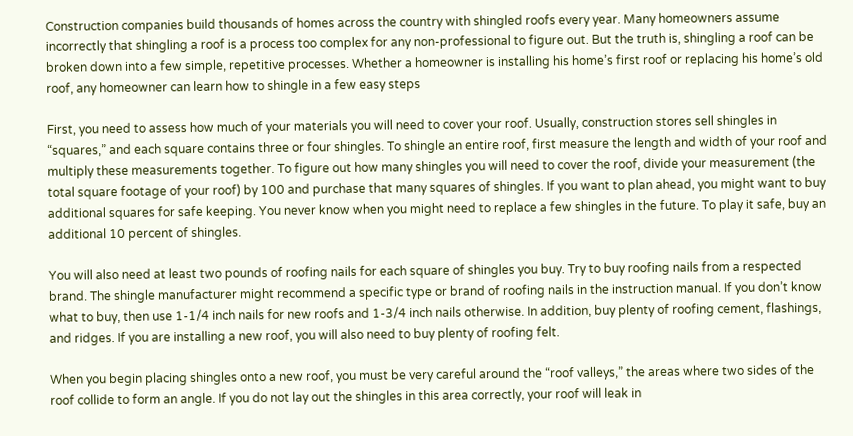Construction companies build thousands of homes across the country with shingled roofs every year. Many homeowners assume incorrectly that shingling a roof is a process too complex for any non-professional to figure out. But the truth is, shingling a roof can be broken down into a few simple, repetitive processes. Whether a homeowner is installing his home’s first roof or replacing his home’s old roof, any homeowner can learn how to shingle in a few easy steps

First, you need to assess how much of your materials you will need to cover your roof. Usually, construction stores sell shingles in “squares,” and each square contains three or four shingles. To shingle an entire roof, first measure the length and width of your roof and multiply these measurements together. To figure out how many shingles you will need to cover the roof, divide your measurement (the total square footage of your roof) by 100 and purchase that many squares of shingles. If you want to plan ahead, you might want to buy additional squares for safe keeping. You never know when you might need to replace a few shingles in the future. To play it safe, buy an additional 10 percent of shingles.

You will also need at least two pounds of roofing nails for each square of shingles you buy. Try to buy roofing nails from a respected brand. The shingle manufacturer might recommend a specific type or brand of roofing nails in the instruction manual. If you don’t know what to buy, then use 1-1/4 inch nails for new roofs and 1-3/4 inch nails otherwise. In addition, buy plenty of roofing cement, flashings, and ridges. If you are installing a new roof, you will also need to buy plenty of roofing felt.

When you begin placing shingles onto a new roof, you must be very careful around the “roof valleys,” the areas where two sides of the roof collide to form an angle. If you do not lay out the shingles in this area correctly, your roof will leak in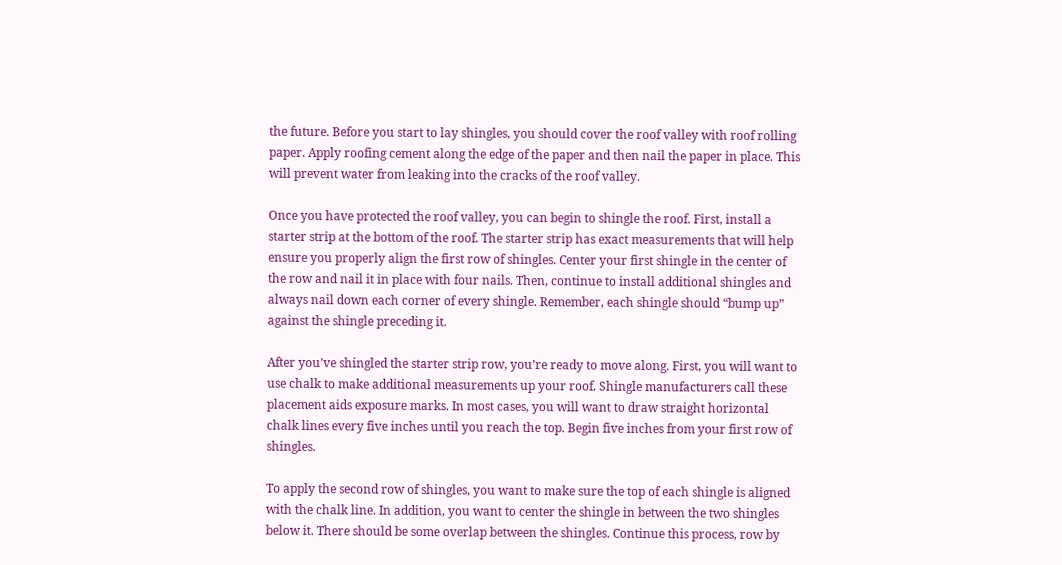the future. Before you start to lay shingles, you should cover the roof valley with roof rolling paper. Apply roofing cement along the edge of the paper and then nail the paper in place. This will prevent water from leaking into the cracks of the roof valley.

Once you have protected the roof valley, you can begin to shingle the roof. First, install a starter strip at the bottom of the roof. The starter strip has exact measurements that will help ensure you properly align the first row of shingles. Center your first shingle in the center of the row and nail it in place with four nails. Then, continue to install additional shingles and always nail down each corner of every shingle. Remember, each shingle should “bump up” against the shingle preceding it.

After you’ve shingled the starter strip row, you’re ready to move along. First, you will want to use chalk to make additional measurements up your roof. Shingle manufacturers call these placement aids exposure marks. In most cases, you will want to draw straight horizontal chalk lines every five inches until you reach the top. Begin five inches from your first row of shingles.

To apply the second row of shingles, you want to make sure the top of each shingle is aligned with the chalk line. In addition, you want to center the shingle in between the two shingles below it. There should be some overlap between the shingles. Continue this process, row by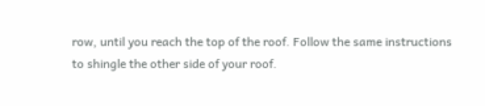row, until you reach the top of the roof. Follow the same instructions to shingle the other side of your roof.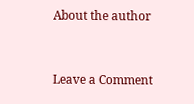About the author


Leave a Comment